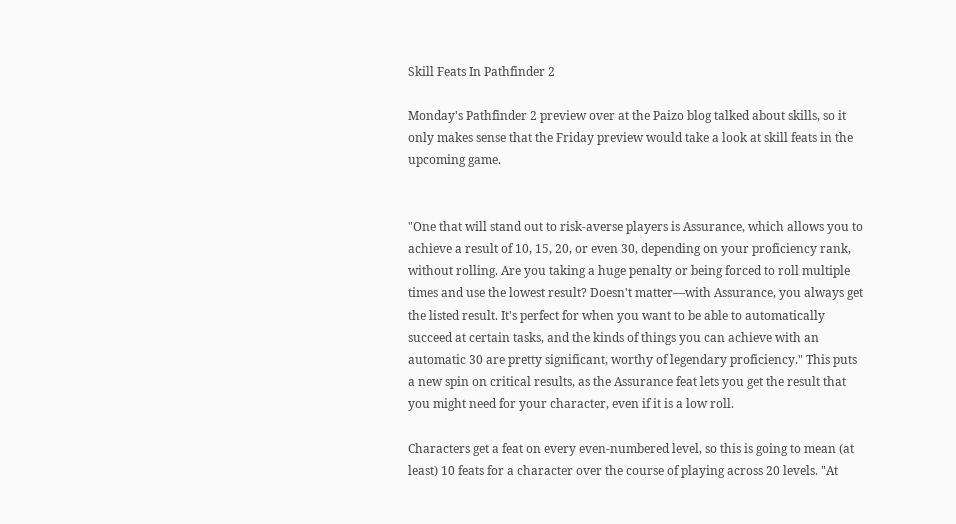Skill Feats In Pathfinder 2

Monday's Pathfinder 2 preview over at the Paizo blog talked about skills, so it only makes sense that the Friday preview would take a look at skill feats in the upcoming game.


"One that will stand out to risk-averse players is Assurance, which allows you to achieve a result of 10, 15, 20, or even 30, depending on your proficiency rank, without rolling. Are you taking a huge penalty or being forced to roll multiple times and use the lowest result? Doesn't matter—with Assurance, you always get the listed result. It's perfect for when you want to be able to automatically succeed at certain tasks, and the kinds of things you can achieve with an automatic 30 are pretty significant, worthy of legendary proficiency." This puts a new spin on critical results, as the Assurance feat lets you get the result that you might need for your character, even if it is a low roll.

Characters get a feat on every even-numbered level, so this is going to mean (at least) 10 feats for a character over the course of playing across 20 levels. "At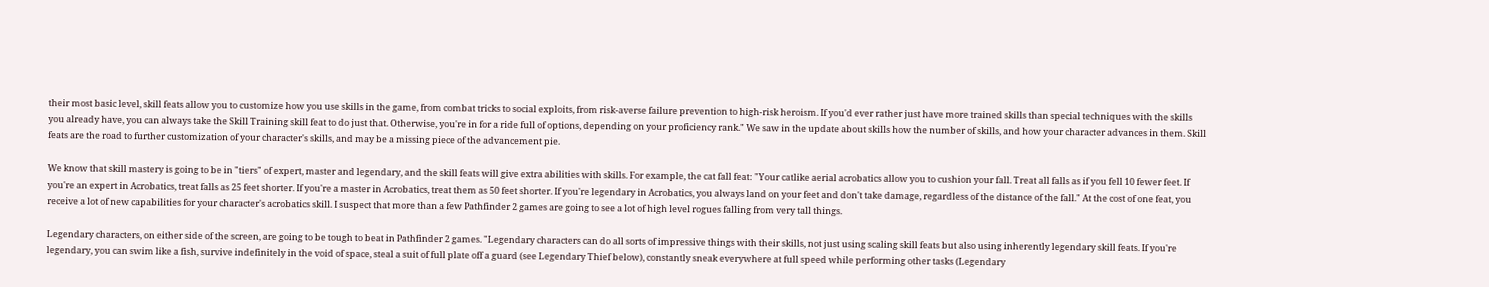their most basic level, skill feats allow you to customize how you use skills in the game, from combat tricks to social exploits, from risk-averse failure prevention to high-risk heroism. If you'd ever rather just have more trained skills than special techniques with the skills you already have, you can always take the Skill Training skill feat to do just that. Otherwise, you're in for a ride full of options, depending on your proficiency rank." We saw in the update about skills how the number of skills, and how your character advances in them. Skill feats are the road to further customization of your character's skills, and may be a missing piece of the advancement pie.

We know that skill mastery is going to be in "tiers" of expert, master and legendary, and the skill feats will give extra abilities with skills. For example, the cat fall feat: "Your catlike aerial acrobatics allow you to cushion your fall. Treat all falls as if you fell 10 fewer feet. If you're an expert in Acrobatics, treat falls as 25 feet shorter. If you're a master in Acrobatics, treat them as 50 feet shorter. If you're legendary in Acrobatics, you always land on your feet and don't take damage, regardless of the distance of the fall." At the cost of one feat, you receive a lot of new capabilities for your character's acrobatics skill. I suspect that more than a few Pathfinder 2 games are going to see a lot of high level rogues falling from very tall things.

Legendary characters, on either side of the screen, are going to be tough to beat in Pathfinder 2 games. "Legendary characters can do all sorts of impressive things with their skills, not just using scaling skill feats but also using inherently legendary skill feats. If you're legendary, you can swim like a fish, survive indefinitely in the void of space, steal a suit of full plate off a guard (see Legendary Thief below), constantly sneak everywhere at full speed while performing other tasks (Legendary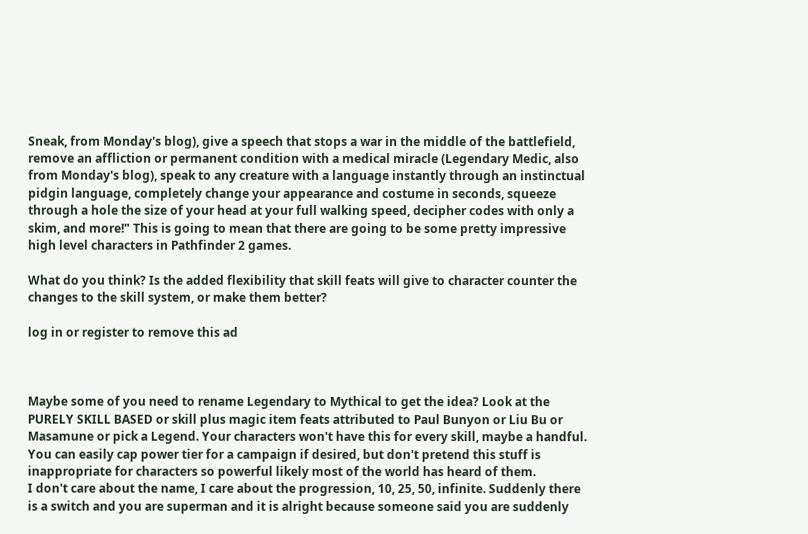Sneak, from Monday's blog), give a speech that stops a war in the middle of the battlefield, remove an affliction or permanent condition with a medical miracle (Legendary Medic, also from Monday's blog), speak to any creature with a language instantly through an instinctual pidgin language, completely change your appearance and costume in seconds, squeeze through a hole the size of your head at your full walking speed, decipher codes with only a skim, and more!" This is going to mean that there are going to be some pretty impressive high level characters in Pathfinder 2 games.

What do you think? Is the added flexibility that skill feats will give to character counter the changes to the skill system, or make them better?

log in or register to remove this ad



Maybe some of you need to rename Legendary to Mythical to get the idea? Look at the PURELY SKILL BASED or skill plus magic item feats attributed to Paul Bunyon or Liu Bu or Masamune or pick a Legend. Your characters won't have this for every skill, maybe a handful. You can easily cap power tier for a campaign if desired, but don't pretend this stuff is inappropriate for characters so powerful likely most of the world has heard of them.
I don't care about the name, I care about the progression, 10, 25, 50, infinite. Suddenly there is a switch and you are superman and it is alright because someone said you are suddenly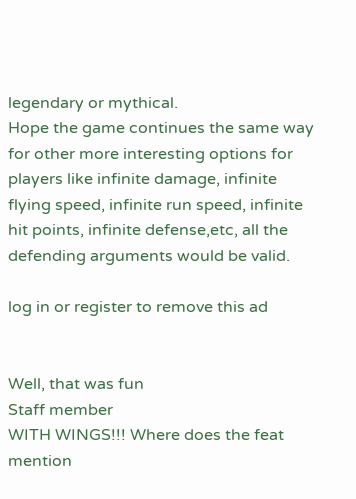legendary or mythical.
Hope the game continues the same way for other more interesting options for players like infinite damage, infinite flying speed, infinite run speed, infinite hit points, infinite defense,etc, all the defending arguments would be valid.

log in or register to remove this ad


Well, that was fun
Staff member
WITH WINGS!!! Where does the feat mention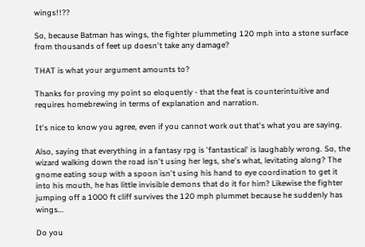wings!!??

So, because Batman has wings, the fighter plummeting 120 mph into a stone surface from thousands of feet up doesn't take any damage?

THAT is what your argument amounts to?

Thanks for proving my point so eloquently - that the feat is counterintuitive and requires homebrewing in terms of explanation and narration.

It's nice to know you agree, even if you cannot work out that's what you are saying.

Also, saying that everything in a fantasy rpg is 'fantastical' is laughably wrong. So, the wizard walking down the road isn't using her legs, she's what, levitating along? The gnome eating soup with a spoon isn't using his hand to eye coordination to get it into his mouth, he has little invisible demons that do it for him? Likewise the fighter jumping off a 1000 ft cliff survives the 120 mph plummet because he suddenly has wings...

Do you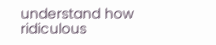understand how ridiculous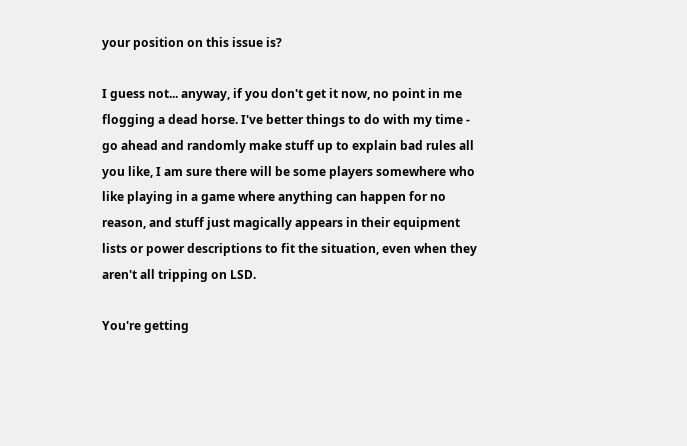your position on this issue is?

I guess not... anyway, if you don't get it now, no point in me flogging a dead horse. I've better things to do with my time - go ahead and randomly make stuff up to explain bad rules all you like, I am sure there will be some players somewhere who like playing in a game where anything can happen for no reason, and stuff just magically appears in their equipment lists or power descriptions to fit the situation, even when they aren't all tripping on LSD.

You're getting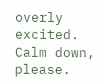overly excited. Calm down, please.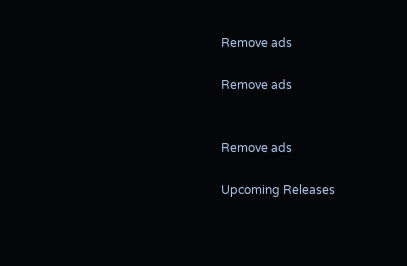Remove ads

Remove ads


Remove ads

Upcoming Releases